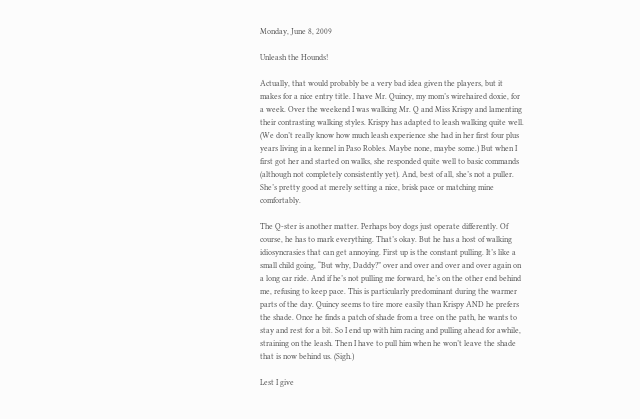Monday, June 8, 2009

Unleash the Hounds!

Actually, that would probably be a very bad idea given the players, but it makes for a nice entry title. I have Mr. Quincy, my mom’s wirehaired doxie, for a week. Over the weekend I was walking Mr. Q and Miss Krispy and lamenting their contrasting walking styles. Krispy has adapted to leash walking quite well. (We don’t really know how much leash experience she had in her first four plus years living in a kennel in Paso Robles. Maybe none, maybe some.) But when I first got her and started on walks, she responded quite well to basic commands (although not completely consistently yet). And, best of all, she’s not a puller. She’s pretty good at merely setting a nice, brisk pace or matching mine comfortably.

The Q-ster is another matter. Perhaps boy dogs just operate differently. Of course, he has to mark everything. That’s okay. But he has a host of walking idiosyncrasies that can get annoying. First up is the constant pulling. It’s like a small child going, “But why, Daddy?” over and over and over and over again on a long car ride. And if he’s not pulling me forward, he’s on the other end behind me, refusing to keep pace. This is particularly predominant during the warmer parts of the day. Quincy seems to tire more easily than Krispy AND he prefers the shade. Once he finds a patch of shade from a tree on the path, he wants to stay and rest for a bit. So I end up with him racing and pulling ahead for awhile, straining on the leash. Then I have to pull him when he won’t leave the shade that is now behind us. (Sigh.)

Lest I give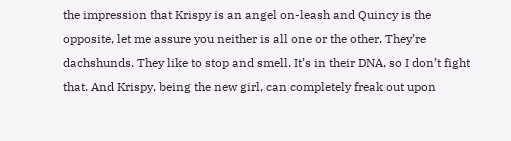the impression that Krispy is an angel on-leash and Quincy is the opposite, let me assure you neither is all one or the other. They’re dachshunds. They like to stop and smell. It’s in their DNA, so I don’t fight that. And Krispy, being the new girl, can completely freak out upon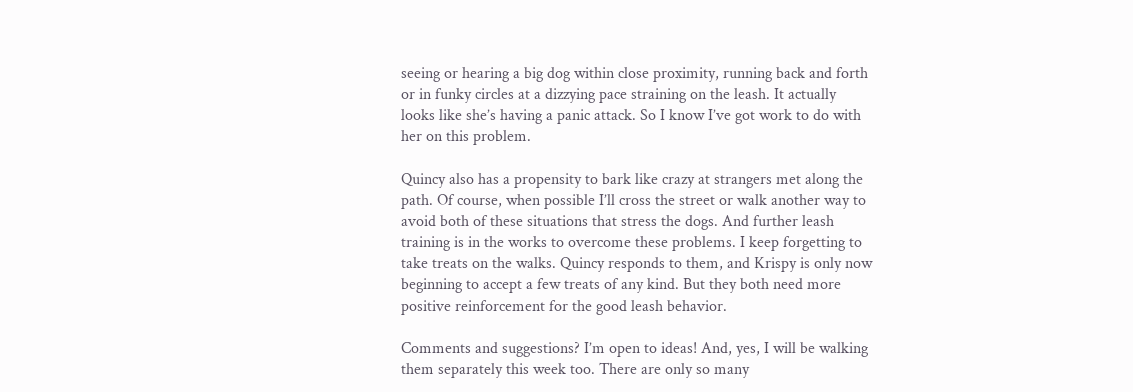seeing or hearing a big dog within close proximity, running back and forth or in funky circles at a dizzying pace straining on the leash. It actually looks like she’s having a panic attack. So I know I’ve got work to do with her on this problem.

Quincy also has a propensity to bark like crazy at strangers met along the path. Of course, when possible I’ll cross the street or walk another way to avoid both of these situations that stress the dogs. And further leash training is in the works to overcome these problems. I keep forgetting to take treats on the walks. Quincy responds to them, and Krispy is only now beginning to accept a few treats of any kind. But they both need more positive reinforcement for the good leash behavior.

Comments and suggestions? I’m open to ideas! And, yes, I will be walking them separately this week too. There are only so many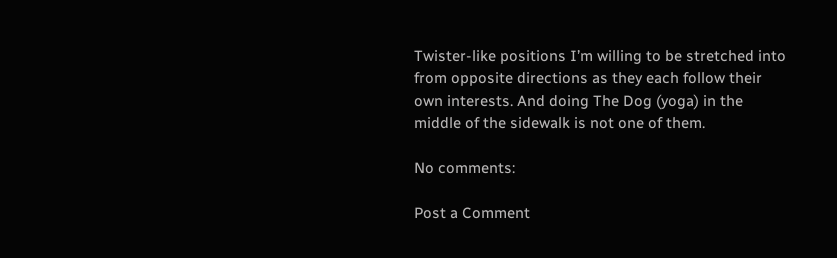Twister-like positions I’m willing to be stretched into from opposite directions as they each follow their own interests. And doing The Dog (yoga) in the middle of the sidewalk is not one of them.

No comments:

Post a Comment